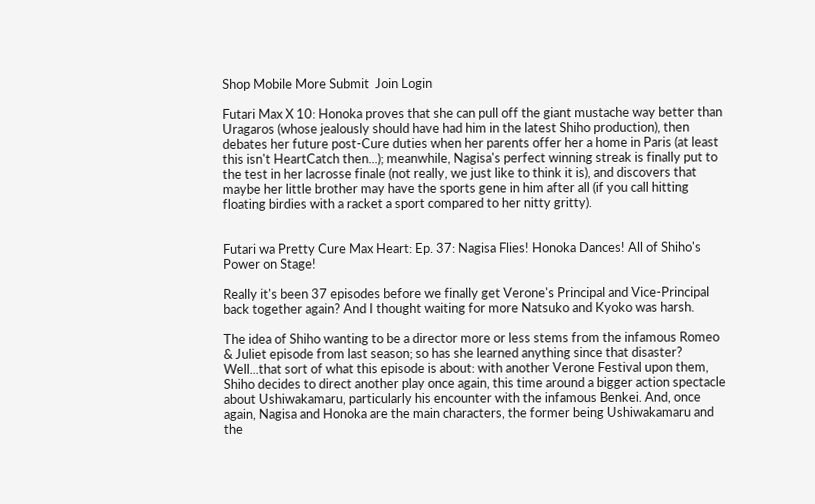Shop Mobile More Submit  Join Login

Futari Max X 10: Honoka proves that she can pull off the giant mustache way better than Uragaros (whose jealously should have had him in the latest Shiho production), then debates her future post-Cure duties when her parents offer her a home in Paris (at least this isn't HeartCatch then...); meanwhile, Nagisa's perfect winning streak is finally put to the test in her lacrosse finale (not really, we just like to think it is), and discovers that maybe her little brother may have the sports gene in him after all (if you call hitting floating birdies with a racket a sport compared to her nitty gritty).


Futari wa Pretty Cure Max Heart: Ep. 37: Nagisa Flies! Honoka Dances! All of Shiho's Power on Stage!

Really it's been 37 episodes before we finally get Verone's Principal and Vice-Principal back together again? And I thought waiting for more Natsuko and Kyoko was harsh.

The idea of Shiho wanting to be a director more or less stems from the infamous Romeo & Juliet episode from last season; so has she learned anything since that disaster? Well...that sort of what this episode is about: with another Verone Festival upon them, Shiho decides to direct another play once again, this time around a bigger action spectacle about Ushiwakamaru, particularly his encounter with the infamous Benkei. And, once again, Nagisa and Honoka are the main characters, the former being Ushiwakamaru and the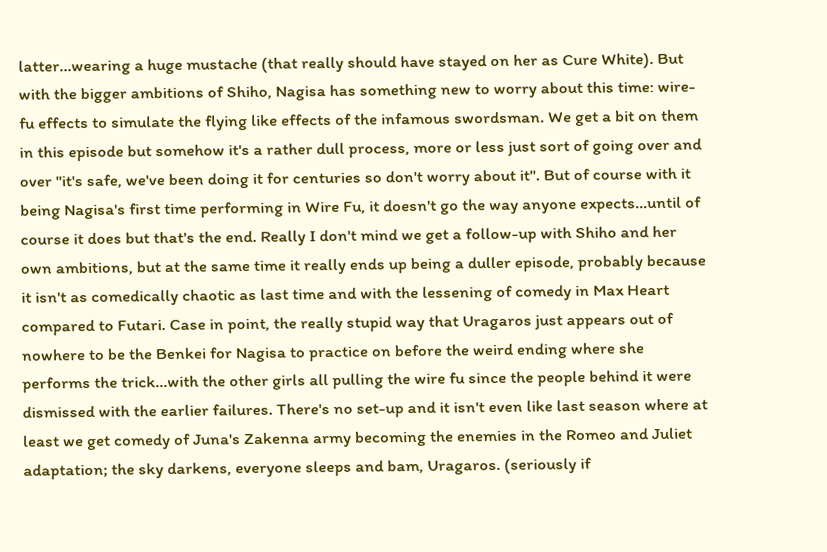latter...wearing a huge mustache (that really should have stayed on her as Cure White). But with the bigger ambitions of Shiho, Nagisa has something new to worry about this time: wire-fu effects to simulate the flying like effects of the infamous swordsman. We get a bit on them in this episode but somehow it's a rather dull process, more or less just sort of going over and over "it's safe, we've been doing it for centuries so don't worry about it". But of course with it being Nagisa's first time performing in Wire Fu, it doesn't go the way anyone expects...until of course it does but that's the end. Really I don't mind we get a follow-up with Shiho and her own ambitions, but at the same time it really ends up being a duller episode, probably because it isn't as comedically chaotic as last time and with the lessening of comedy in Max Heart compared to Futari. Case in point, the really stupid way that Uragaros just appears out of nowhere to be the Benkei for Nagisa to practice on before the weird ending where she performs the trick...with the other girls all pulling the wire fu since the people behind it were dismissed with the earlier failures. There's no set-up and it isn't even like last season where at least we get comedy of Juna's Zakenna army becoming the enemies in the Romeo and Juliet adaptation; the sky darkens, everyone sleeps and bam, Uragaros. (seriously if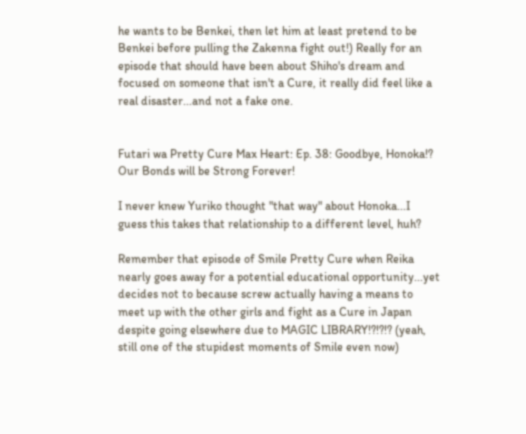he wants to be Benkei, then let him at least pretend to be Benkei before pulling the Zakenna fight out!) Really for an episode that should have been about Shiho's dream and focused on someone that isn't a Cure, it really did feel like a real disaster...and not a fake one.


Futari wa Pretty Cure Max Heart: Ep. 38: Goodbye, Honoka!? Our Bonds will be Strong Forever!

I never knew Yuriko thought "that way" about Honoka...I guess this takes that relationship to a different level, huh?

Remember that episode of Smile Pretty Cure when Reika nearly goes away for a potential educational opportunity...yet decides not to because screw actually having a means to meet up with the other girls and fight as a Cure in Japan despite going elsewhere due to MAGIC LIBRARY!?!?!? (yeah, still one of the stupidest moments of Smile even now)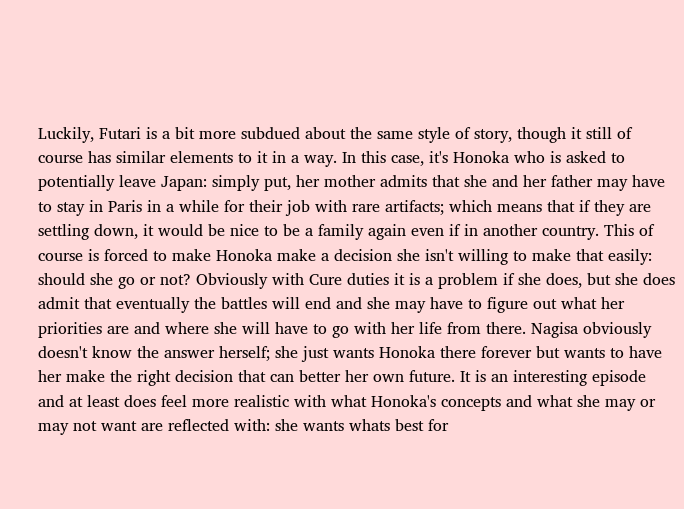Luckily, Futari is a bit more subdued about the same style of story, though it still of course has similar elements to it in a way. In this case, it's Honoka who is asked to potentially leave Japan: simply put, her mother admits that she and her father may have to stay in Paris in a while for their job with rare artifacts; which means that if they are settling down, it would be nice to be a family again even if in another country. This of course is forced to make Honoka make a decision she isn't willing to make that easily: should she go or not? Obviously with Cure duties it is a problem if she does, but she does admit that eventually the battles will end and she may have to figure out what her priorities are and where she will have to go with her life from there. Nagisa obviously doesn't know the answer herself; she just wants Honoka there forever but wants to have her make the right decision that can better her own future. It is an interesting episode and at least does feel more realistic with what Honoka's concepts and what she may or may not want are reflected with: she wants whats best for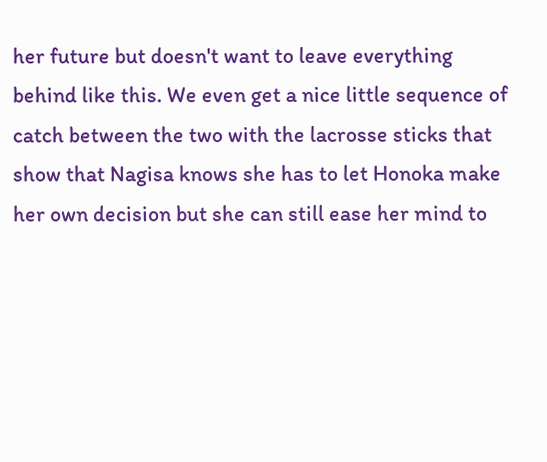her future but doesn't want to leave everything behind like this. We even get a nice little sequence of catch between the two with the lacrosse sticks that show that Nagisa knows she has to let Honoka make her own decision but she can still ease her mind to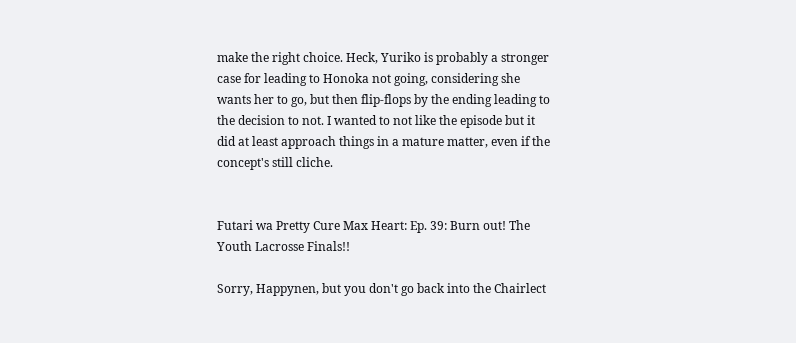make the right choice. Heck, Yuriko is probably a stronger case for leading to Honoka not going, considering she wants her to go, but then flip-flops by the ending leading to the decision to not. I wanted to not like the episode but it did at least approach things in a mature matter, even if the concept's still cliche.


Futari wa Pretty Cure Max Heart: Ep. 39: Burn out! The Youth Lacrosse Finals!!

Sorry, Happynen, but you don't go back into the Chairlect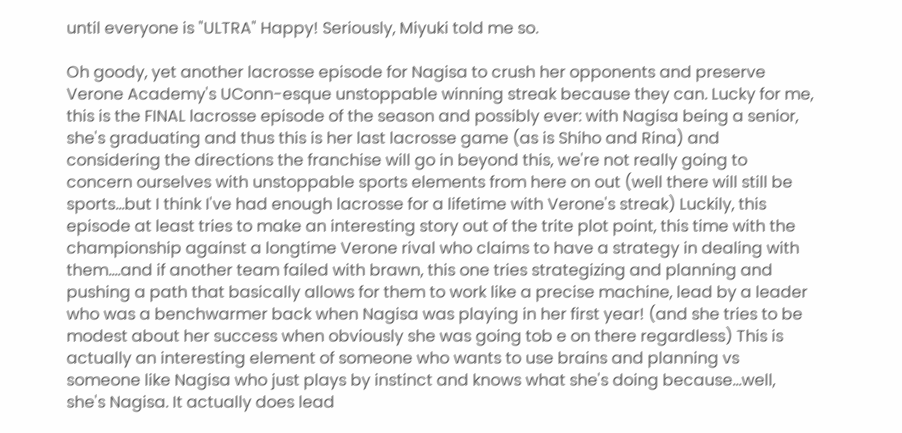until everyone is "ULTRA" Happy! Seriously, Miyuki told me so.

Oh goody, yet another lacrosse episode for Nagisa to crush her opponents and preserve Verone Academy's UConn-esque unstoppable winning streak because they can. Lucky for me, this is the FINAL lacrosse episode of the season and possibly ever: with Nagisa being a senior, she's graduating and thus this is her last lacrosse game (as is Shiho and Rina) and considering the directions the franchise will go in beyond this, we're not really going to concern ourselves with unstoppable sports elements from here on out (well there will still be sports...but I think I've had enough lacrosse for a lifetime with Verone's streak) Luckily, this episode at least tries to make an interesting story out of the trite plot point, this time with the championship against a longtime Verone rival who claims to have a strategy in dealing with them....and if another team failed with brawn, this one tries strategizing and planning and pushing a path that basically allows for them to work like a precise machine, lead by a leader who was a benchwarmer back when Nagisa was playing in her first year! (and she tries to be modest about her success when obviously she was going tob e on there regardless) This is actually an interesting element of someone who wants to use brains and planning vs someone like Nagisa who just plays by instinct and knows what she's doing because...well, she's Nagisa. It actually does lead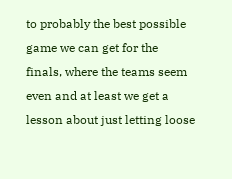to probably the best possible game we can get for the finals, where the teams seem even and at least we get a lesson about just letting loose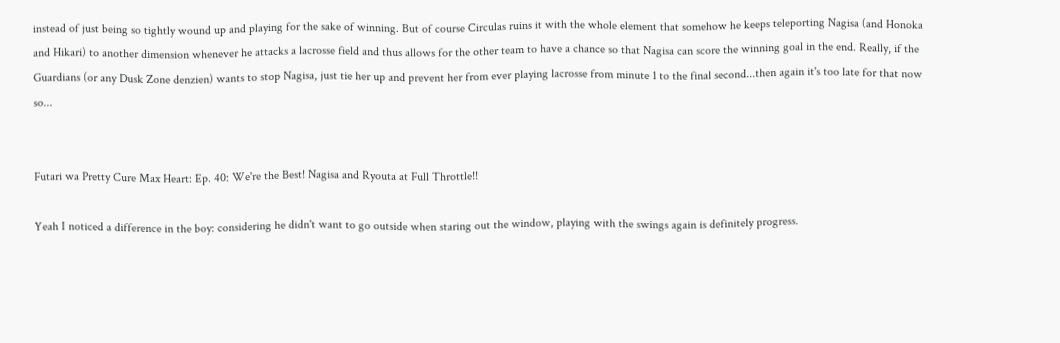instead of just being so tightly wound up and playing for the sake of winning. But of course Circulas ruins it with the whole element that somehow he keeps teleporting Nagisa (and Honoka and Hikari) to another dimension whenever he attacks a lacrosse field and thus allows for the other team to have a chance so that Nagisa can score the winning goal in the end. Really, if the Guardians (or any Dusk Zone denzien) wants to stop Nagisa, just tie her up and prevent her from ever playing lacrosse from minute 1 to the final second...then again it's too late for that now so...


Futari wa Pretty Cure Max Heart: Ep. 40: We're the Best! Nagisa and Ryouta at Full Throttle!!

Yeah I noticed a difference in the boy: considering he didn't want to go outside when staring out the window, playing with the swings again is definitely progress.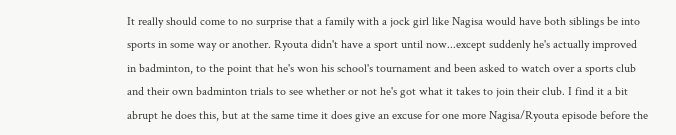It really should come to no surprise that a family with a jock girl like Nagisa would have both siblings be into sports in some way or another. Ryouta didn't have a sport until now...except suddenly he's actually improved in badminton, to the point that he's won his school's tournament and been asked to watch over a sports club and their own badminton trials to see whether or not he's got what it takes to join their club. I find it a bit abrupt he does this, but at the same time it does give an excuse for one more Nagisa/Ryouta episode before the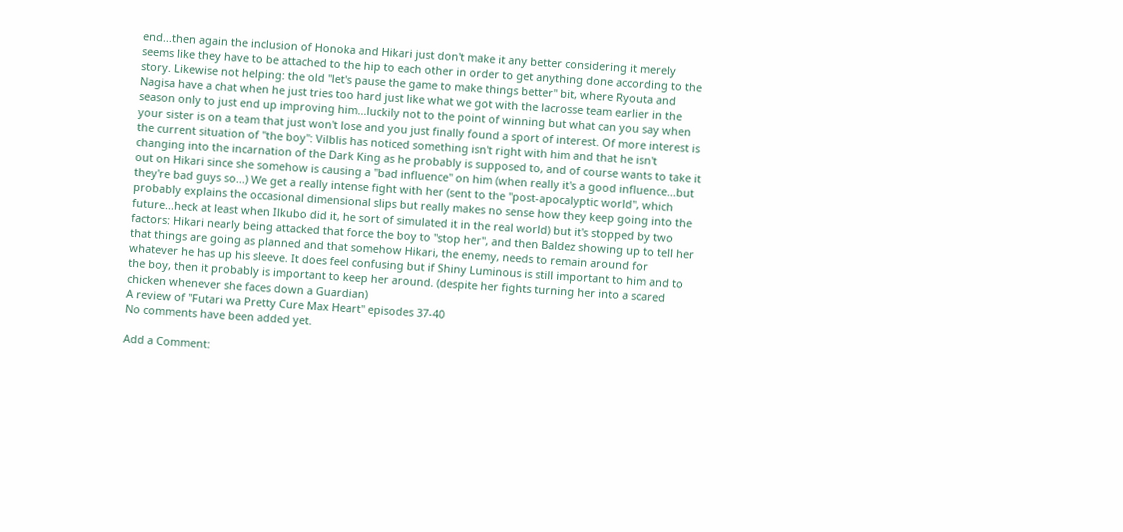end...then again the inclusion of Honoka and Hikari just don't make it any better considering it merely seems like they have to be attached to the hip to each other in order to get anything done according to the story. Likewise not helping: the old "let's pause the game to make things better" bit, where Ryouta and Nagisa have a chat when he just tries too hard just like what we got with the lacrosse team earlier in the season only to just end up improving him...luckily not to the point of winning but what can you say when your sister is on a team that just won't lose and you just finally found a sport of interest. Of more interest is the current situation of "the boy": Vilblis has noticed something isn't right with him and that he isn't changing into the incarnation of the Dark King as he probably is supposed to, and of course wants to take it out on Hikari since she somehow is causing a "bad influence" on him (when really it's a good influence...but they're bad guys so...) We get a really intense fight with her (sent to the "post-apocalyptic world", which probably explains the occasional dimensional slips but really makes no sense how they keep going into the future...heck at least when Ilkubo did it, he sort of simulated it in the real world) but it's stopped by two factors: Hikari nearly being attacked that force the boy to "stop her", and then Baldez showing up to tell her that things are going as planned and that somehow Hikari, the enemy, needs to remain around for whatever he has up his sleeve. It does feel confusing but if Shiny Luminous is still important to him and to the boy, then it probably is important to keep her around. (despite her fights turning her into a scared chicken whenever she faces down a Guardian)
A review of "Futari wa Pretty Cure Max Heart" episodes 37-40
No comments have been added yet.

Add a Comment: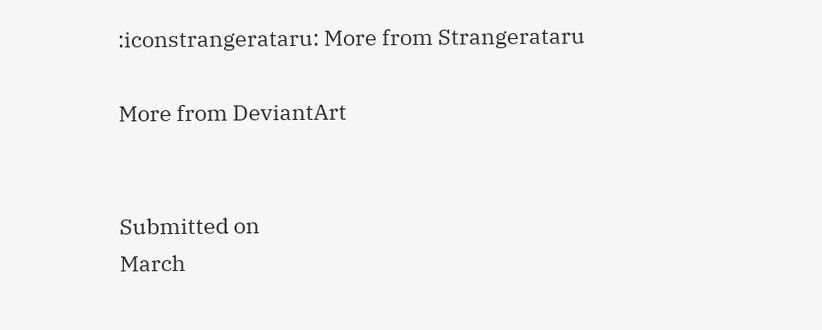:iconstrangerataru: More from Strangerataru

More from DeviantArt


Submitted on
March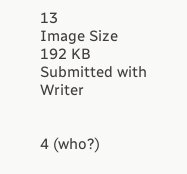13
Image Size
192 KB
Submitted with Writer


4 (who?)